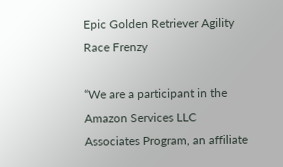Epic Golden Retriever Agility Race Frenzy

“We are a participant in the Amazon Services LLC Associates Program, an affiliate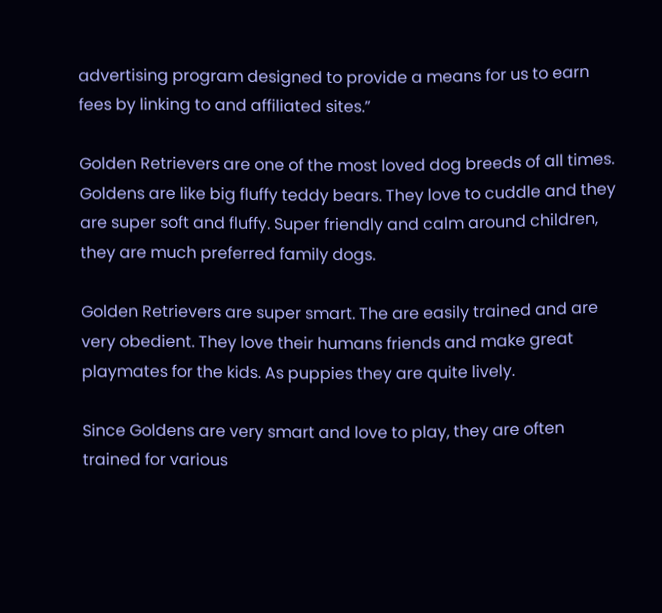advertising program designed to provide a means for us to earn fees by linking to and affiliated sites.”

Golden Retrievers are one of the most loved dog breeds of all times. Goldens are like big fluffy teddy bears. They love to cuddle and they are super soft and fluffy. Super friendly and calm around children, they are much preferred family dogs.

Golden Retrievers are super smart. The are easily trained and are very obedient. They love their humans friends and make great playmates for the kids. As puppies they are quite lively.

Since Goldens are very smart and love to play, they are often trained for various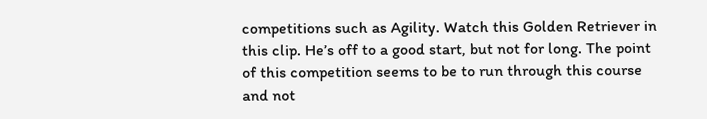competitions such as Agility. Watch this Golden Retriever in this clip. He’s off to a good start, but not for long. The point of this competition seems to be to run through this course and not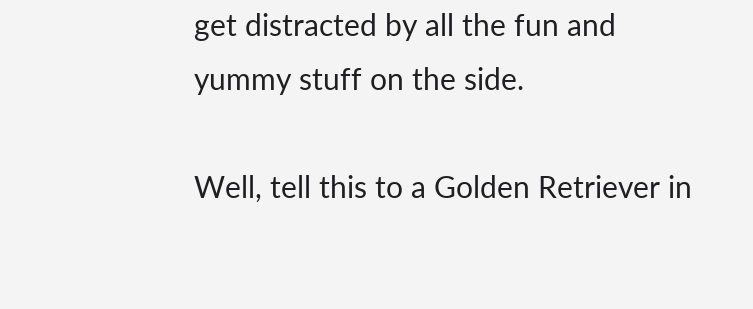get distracted by all the fun and yummy stuff on the side.

Well, tell this to a Golden Retriever in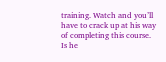training. Watch and you’ll have to crack up at his way of completing this course. Is he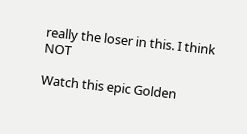really the loser in this. I think NOT

Watch this epic Golden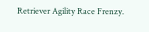Retriever Agility Race Frenzy.